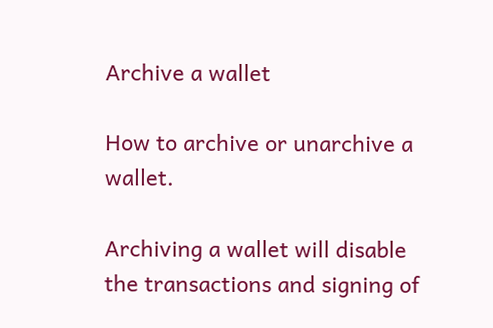Archive a wallet

How to archive or unarchive a wallet.

Archiving a wallet will disable the transactions and signing of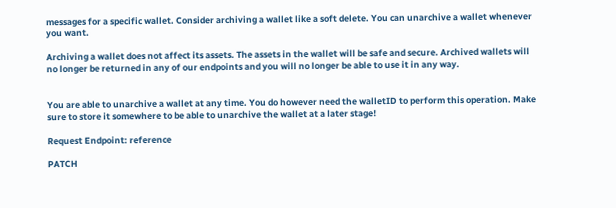messages for a specific wallet. Consider archiving a wallet like a soft delete. You can unarchive a wallet whenever you want.

Archiving a wallet does not affect its assets. The assets in the wallet will be safe and secure. Archived wallets will no longer be returned in any of our endpoints and you will no longer be able to use it in any way.


You are able to unarchive a wallet at any time. You do however need the walletID to perform this operation. Make sure to store it somewhere to be able to unarchive the wallet at a later stage!

Request Endpoint: reference

PATCH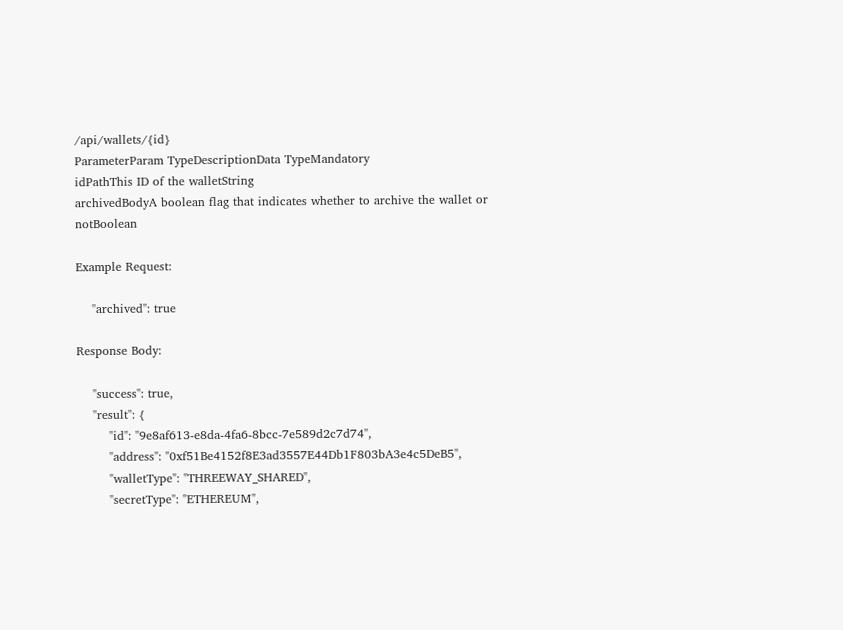/api/wallets/{id}
ParameterParam TypeDescriptionData TypeMandatory
idPathThis ID of the walletString
archivedBodyA boolean flag that indicates whether to archive the wallet or notBoolean

Example Request:

    "archived": true

Response Body:

    "success": true,
    "result": {
        "id": "9e8af613-e8da-4fa6-8bcc-7e589d2c7d74",
        "address": "0xf51Be4152f8E3ad3557E44Db1F803bA3e4c5DeB5",
        "walletType": "THREEWAY_SHARED",
        "secretType": "ETHEREUM",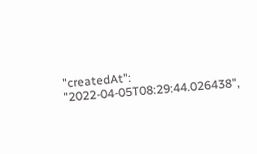"createdAt": "2022-04-05T08:29:44.026438",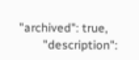"archived": true,
        "description":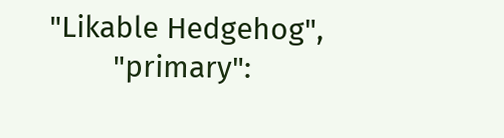"Likable Hedgehog",
        "primary":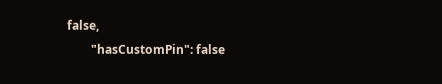false,
        "hasCustomPin": false